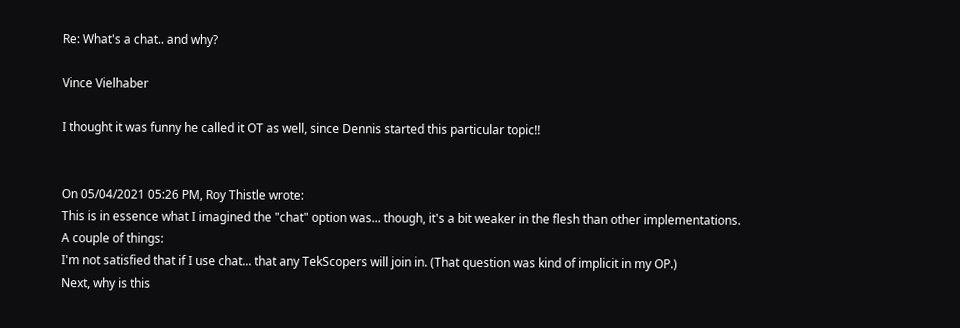Re: What's a chat.. and why?

Vince Vielhaber

I thought it was funny he called it OT as well, since Dennis started this particular topic!!


On 05/04/2021 05:26 PM, Roy Thistle wrote:
This is in essence what I imagined the "chat" option was... though, it's a bit weaker in the flesh than other implementations.
A couple of things:
I'm not satisfied that if I use chat... that any TekScopers will join in. (That question was kind of implicit in my OP.)
Next, why is this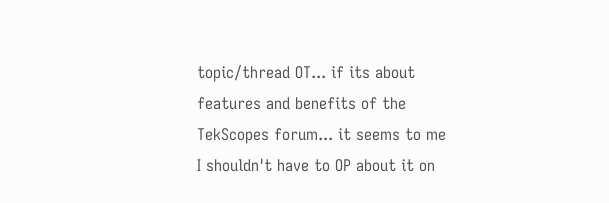topic/thread OT... if its about features and benefits of the TekScopes forum... it seems to me I shouldn't have to OP about it on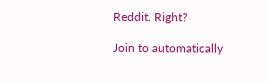Reddit. Right?

Join to automatically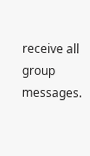receive all group messages.